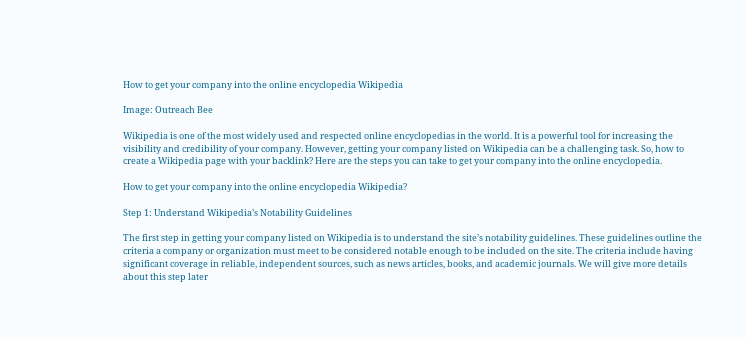How to get your company into the online encyclopedia Wikipedia

Image: Outreach Bee

Wikipedia is one of the most widely used and respected online encyclopedias in the world. It is a powerful tool for increasing the visibility and credibility of your company. However, getting your company listed on Wikipedia can be a challenging task. So, how to create a Wikipedia page with your backlink? Here are the steps you can take to get your company into the online encyclopedia.

How to get your company into the online encyclopedia Wikipedia?

Step 1: Understand Wikipedia’s Notability Guidelines

The first step in getting your company listed on Wikipedia is to understand the site’s notability guidelines. These guidelines outline the criteria a company or organization must meet to be considered notable enough to be included on the site. The criteria include having significant coverage in reliable, independent sources, such as news articles, books, and academic journals. We will give more details about this step later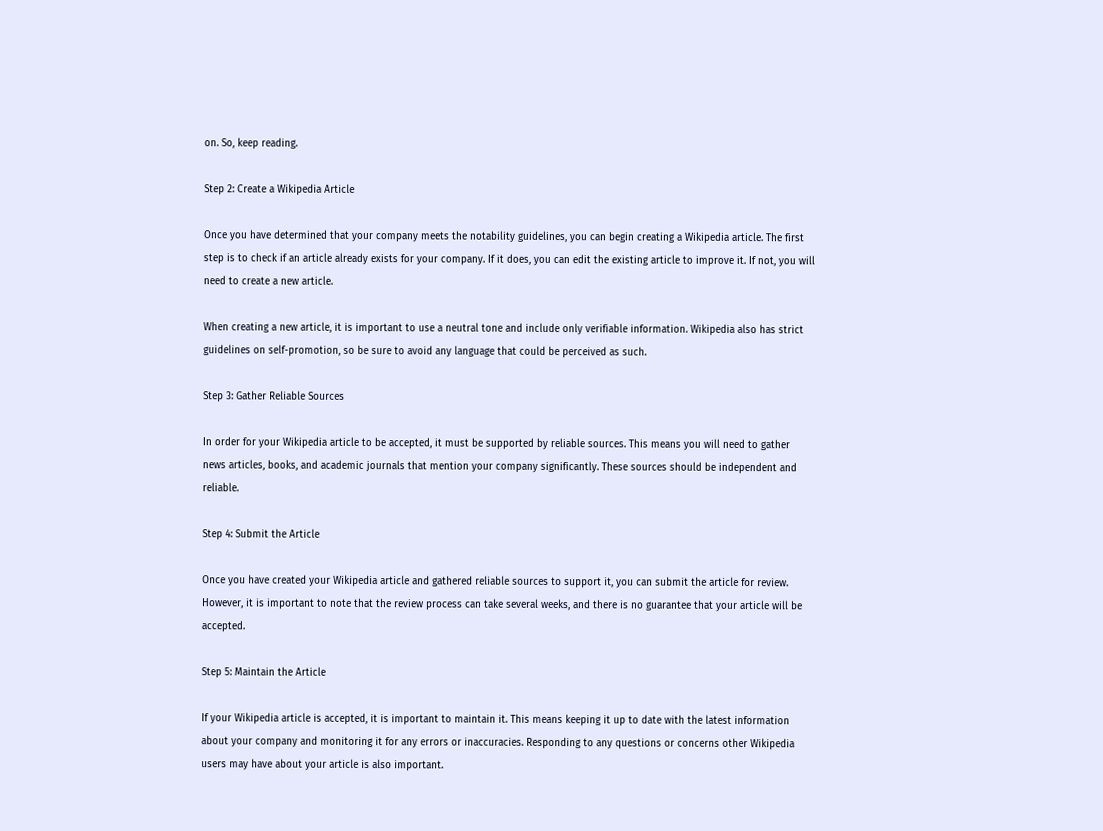on. So, keep reading.

Step 2: Create a Wikipedia Article

Once you have determined that your company meets the notability guidelines, you can begin creating a Wikipedia article. The first step is to check if an article already exists for your company. If it does, you can edit the existing article to improve it. If not, you will need to create a new article.

When creating a new article, it is important to use a neutral tone and include only verifiable information. Wikipedia also has strict guidelines on self-promotion, so be sure to avoid any language that could be perceived as such.

Step 3: Gather Reliable Sources

In order for your Wikipedia article to be accepted, it must be supported by reliable sources. This means you will need to gather news articles, books, and academic journals that mention your company significantly. These sources should be independent and reliable.

Step 4: Submit the Article

Once you have created your Wikipedia article and gathered reliable sources to support it, you can submit the article for review. However, it is important to note that the review process can take several weeks, and there is no guarantee that your article will be accepted.

Step 5: Maintain the Article

If your Wikipedia article is accepted, it is important to maintain it. This means keeping it up to date with the latest information about your company and monitoring it for any errors or inaccuracies. Responding to any questions or concerns other Wikipedia users may have about your article is also important.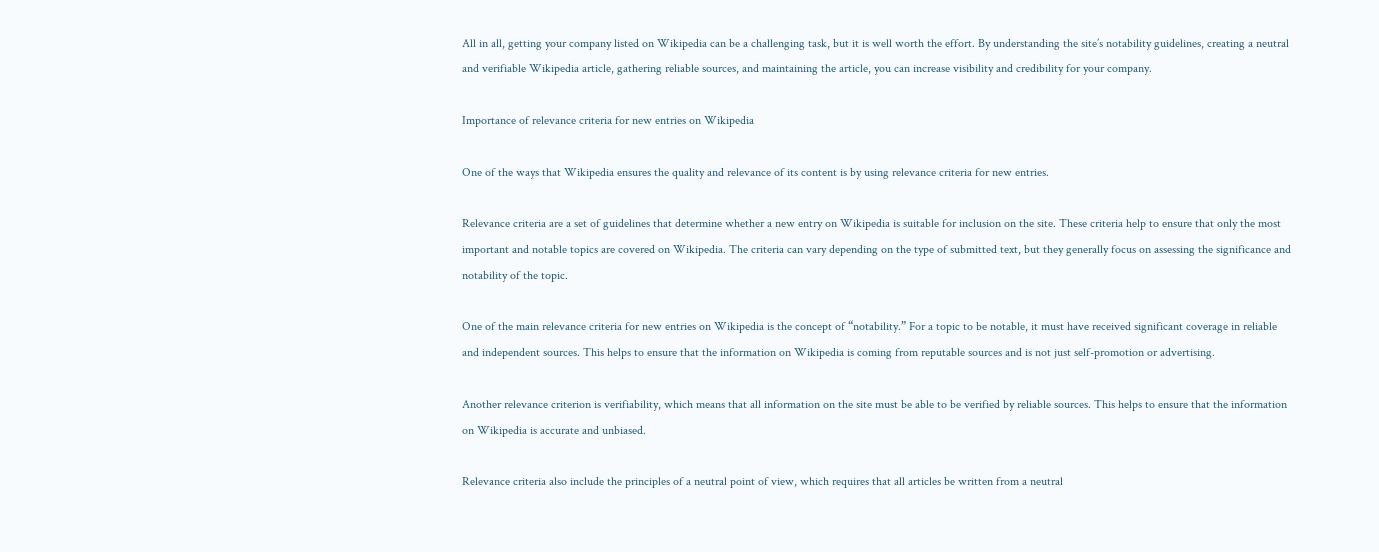All in all, getting your company listed on Wikipedia can be a challenging task, but it is well worth the effort. By understanding the site’s notability guidelines, creating a neutral and verifiable Wikipedia article, gathering reliable sources, and maintaining the article, you can increase visibility and credibility for your company.

Importance of relevance criteria for new entries on Wikipedia

One of the ways that Wikipedia ensures the quality and relevance of its content is by using relevance criteria for new entries.

Relevance criteria are a set of guidelines that determine whether a new entry on Wikipedia is suitable for inclusion on the site. These criteria help to ensure that only the most important and notable topics are covered on Wikipedia. The criteria can vary depending on the type of submitted text, but they generally focus on assessing the significance and notability of the topic.

One of the main relevance criteria for new entries on Wikipedia is the concept of “notability.” For a topic to be notable, it must have received significant coverage in reliable and independent sources. This helps to ensure that the information on Wikipedia is coming from reputable sources and is not just self-promotion or advertising.

Another relevance criterion is verifiability, which means that all information on the site must be able to be verified by reliable sources. This helps to ensure that the information on Wikipedia is accurate and unbiased.

Relevance criteria also include the principles of a neutral point of view, which requires that all articles be written from a neutral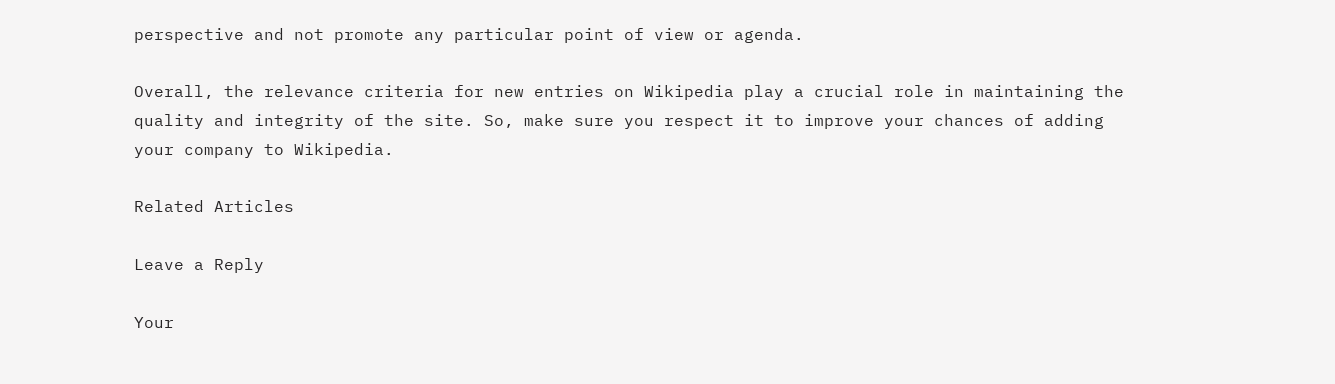perspective and not promote any particular point of view or agenda.

Overall, the relevance criteria for new entries on Wikipedia play a crucial role in maintaining the quality and integrity of the site. So, make sure you respect it to improve your chances of adding your company to Wikipedia.

Related Articles

Leave a Reply

Your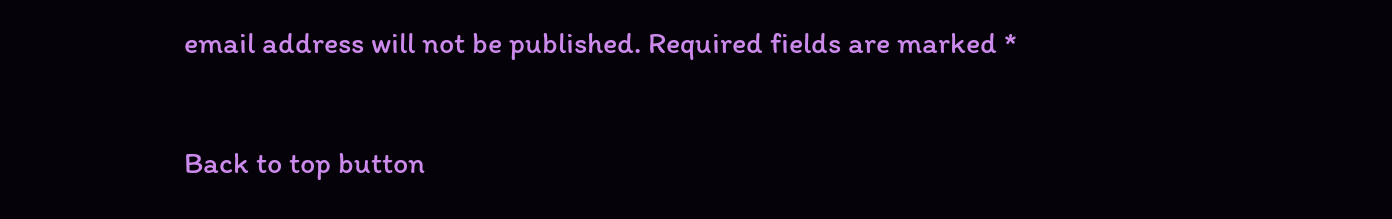email address will not be published. Required fields are marked *

Back to top button